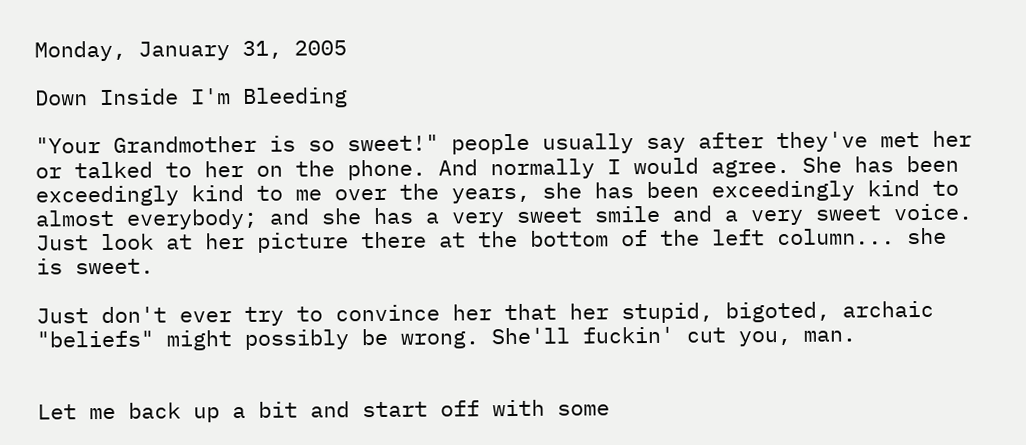Monday, January 31, 2005

Down Inside I'm Bleeding

"Your Grandmother is so sweet!" people usually say after they've met her or talked to her on the phone. And normally I would agree. She has been exceedingly kind to me over the years, she has been exceedingly kind to almost everybody; and she has a very sweet smile and a very sweet voice. Just look at her picture there at the bottom of the left column... she is sweet.

Just don't ever try to convince her that her stupid, bigoted, archaic "beliefs" might possibly be wrong. She'll fuckin' cut you, man.


Let me back up a bit and start off with some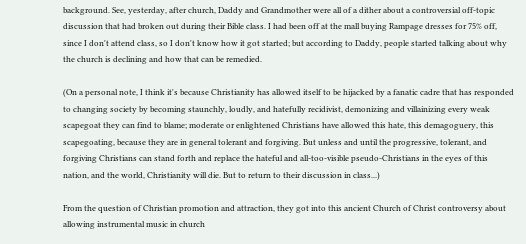background. See, yesterday, after church, Daddy and Grandmother were all of a dither about a controversial off-topic discussion that had broken out during their Bible class. I had been off at the mall buying Rampage dresses for 75% off, since I don't attend class, so I don't know how it got started; but according to Daddy, people started talking about why the church is declining and how that can be remedied.

(On a personal note, I think it's because Christianity has allowed itself to be hijacked by a fanatic cadre that has responded to changing society by becoming staunchly, loudly, and hatefully recidivist, demonizing and villainizing every weak scapegoat they can find to blame; moderate or enlightened Christians have allowed this hate, this demagoguery, this scapegoating, because they are in general tolerant and forgiving. But unless and until the progressive, tolerant, and forgiving Christians can stand forth and replace the hateful and all-too-visible pseudo-Christians in the eyes of this nation, and the world, Christianity will die. But to return to their discussion in class...)

From the question of Christian promotion and attraction, they got into this ancient Church of Christ controversy about allowing instrumental music in church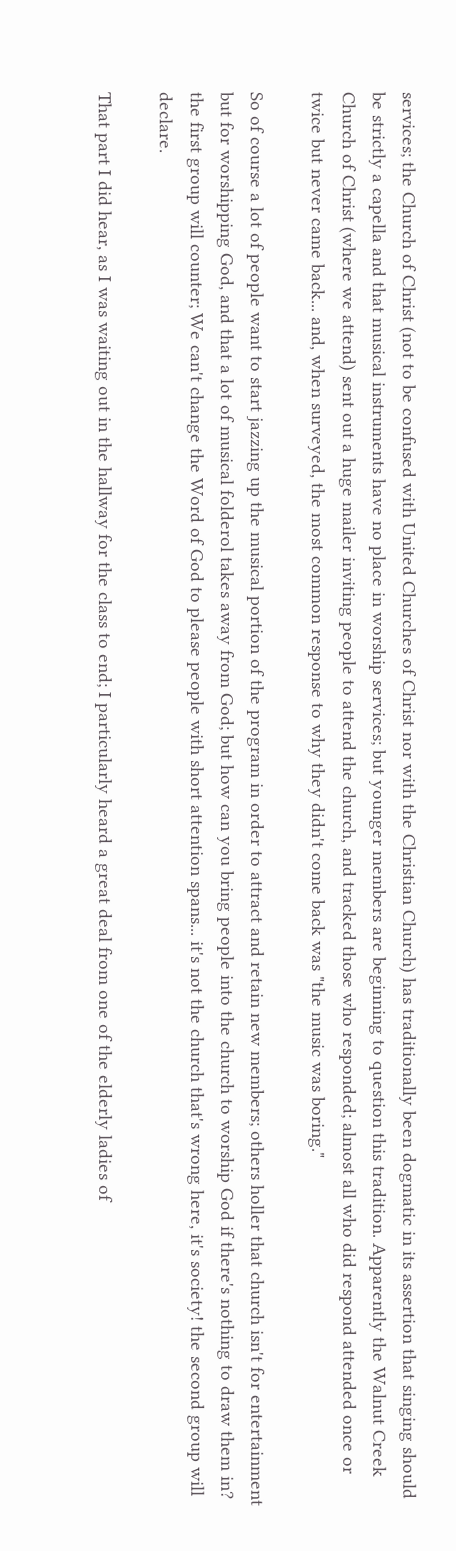services; the Church of Christ (not to be confused with United Churches of Christ nor with the Christian Church) has traditionally been dogmatic in its assertion that singing should be strictly a capella and that musical instruments have no place in worship services; but younger members are beginning to question this tradition. Apparently the Walnut Creek Church of Christ (where we attend) sent out a huge mailer inviting people to attend the church, and tracked those who responded; almost all who did respond attended once or twice but never came back... and, when surveyed, the most common response to why they didn't come back was "the music was boring."

So of course a lot of people want to start jazzing up the musical portion of the program in order to attract and retain new members; others holler that church isn't for entertainment but for worshipping God, and that a lot of musical folderol takes away from God; but how can you bring people into the church to worship God if there's nothing to draw them in? the first group will counter; We can't change the Word of God to please people with short attention spans... it's not the church that's wrong here, it's society! the second group will declare.

That part I did hear, as I was waiting out in the hallway for the class to end; I particularly heard a great deal from one of the elderly ladies of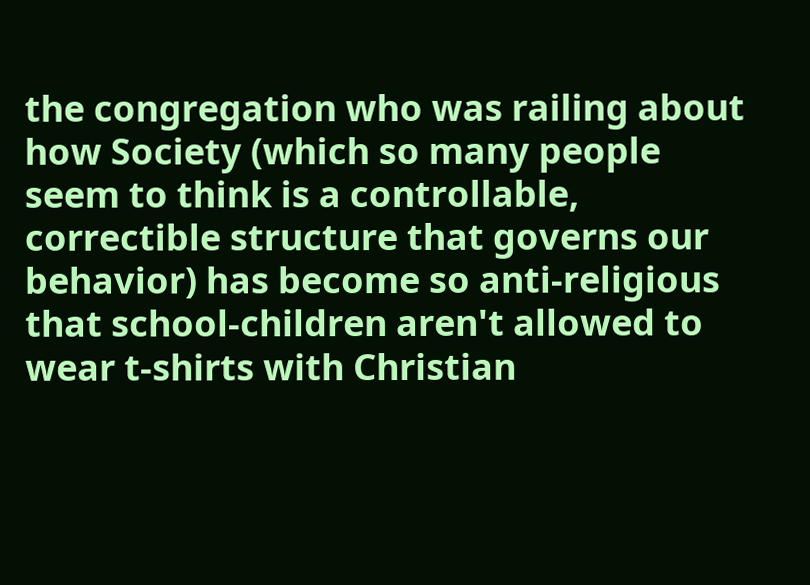the congregation who was railing about how Society (which so many people seem to think is a controllable, correctible structure that governs our behavior) has become so anti-religious that school-children aren't allowed to wear t-shirts with Christian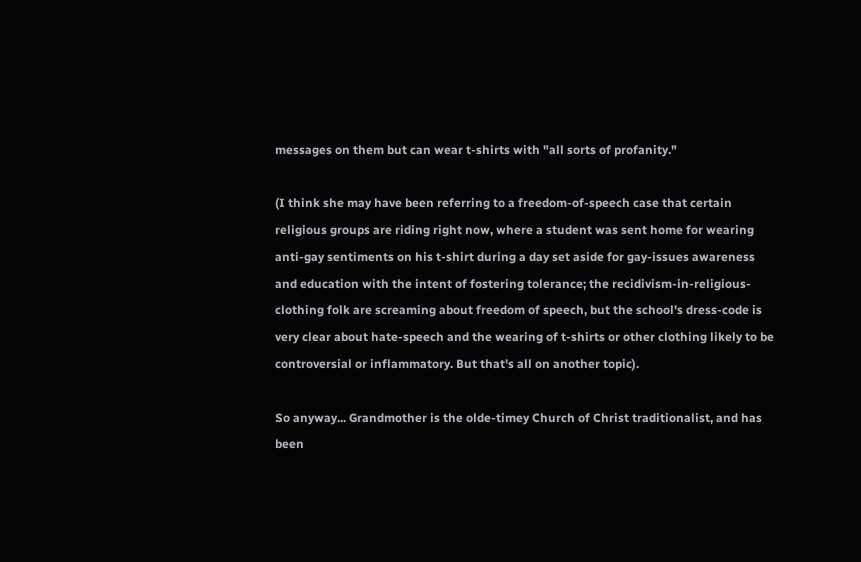messages on them but can wear t-shirts with "all sorts of profanity."

(I think she may have been referring to a freedom-of-speech case that certain religious groups are riding right now, where a student was sent home for wearing anti-gay sentiments on his t-shirt during a day set aside for gay-issues awareness and education with the intent of fostering tolerance; the recidivism-in-religious-clothing folk are screaming about freedom of speech, but the school's dress-code is very clear about hate-speech and the wearing of t-shirts or other clothing likely to be controversial or inflammatory. But that's all on another topic).

So anyway... Grandmother is the olde-timey Church of Christ traditionalist, and has been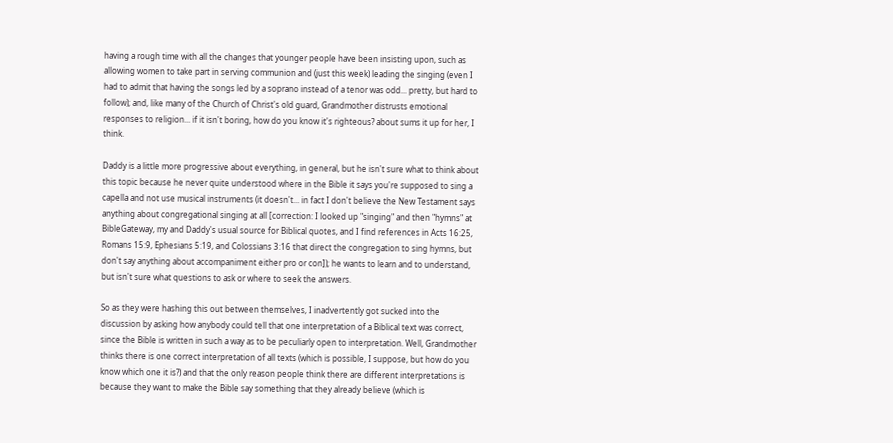having a rough time with all the changes that younger people have been insisting upon, such as allowing women to take part in serving communion and (just this week) leading the singing (even I had to admit that having the songs led by a soprano instead of a tenor was odd... pretty, but hard to follow); and, like many of the Church of Christ's old guard, Grandmother distrusts emotional responses to religion... if it isn't boring, how do you know it's righteous? about sums it up for her, I think.

Daddy is a little more progressive about everything, in general, but he isn't sure what to think about this topic because he never quite understood where in the Bible it says you're supposed to sing a capella and not use musical instruments (it doesn't... in fact I don't believe the New Testament says anything about congregational singing at all [correction: I looked up "singing" and then "hymns" at BibleGateway, my and Daddy's usual source for Biblical quotes, and I find references in Acts 16:25, Romans 15:9, Ephesians 5:19, and Colossians 3:16 that direct the congregation to sing hymns, but don't say anything about accompaniment either pro or con]); he wants to learn and to understand, but isn't sure what questions to ask or where to seek the answers.

So as they were hashing this out between themselves, I inadvertently got sucked into the discussion by asking how anybody could tell that one interpretation of a Biblical text was correct, since the Bible is written in such a way as to be peculiarly open to interpretation. Well, Grandmother thinks there is one correct interpretation of all texts (which is possible, I suppose, but how do you know which one it is?) and that the only reason people think there are different interpretations is because they want to make the Bible say something that they already believe (which is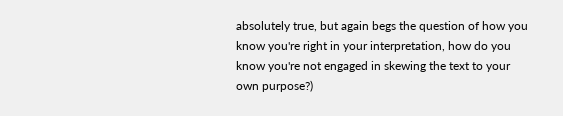absolutely true, but again begs the question of how you know you're right in your interpretation, how do you know you're not engaged in skewing the text to your own purpose?)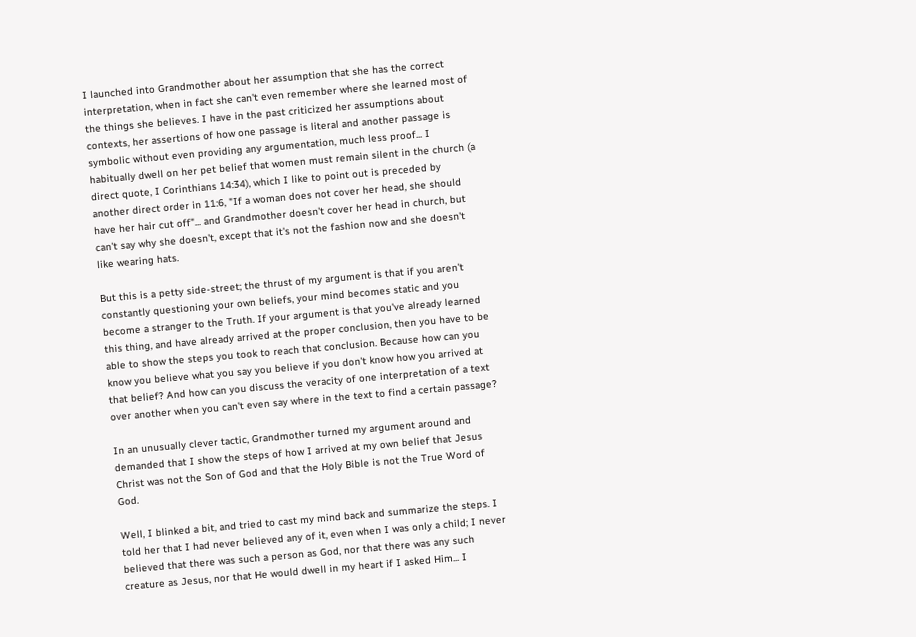I launched into Grandmother about her assumption that she has the correct interpretation, when in fact she can't even remember where she learned most of the things she believes. I have in the past criticized her assumptions about contexts, her assertions of how one passage is literal and another passage is symbolic without even providing any argumentation, much less proof... I habitually dwell on her pet belief that women must remain silent in the church (a direct quote, I Corinthians 14:34), which I like to point out is preceded by another direct order in 11:6, "If a woman does not cover her head, she should have her hair cut off"... and Grandmother doesn't cover her head in church, but can't say why she doesn't, except that it's not the fashion now and she doesn't like wearing hats.

But this is a petty side-street; the thrust of my argument is that if you aren't constantly questioning your own beliefs, your mind becomes static and you become a stranger to the Truth. If your argument is that you've already learned this thing, and have already arrived at the proper conclusion, then you have to be able to show the steps you took to reach that conclusion. Because how can you know you believe what you say you believe if you don't know how you arrived at that belief? And how can you discuss the veracity of one interpretation of a text over another when you can't even say where in the text to find a certain passage?

In an unusually clever tactic, Grandmother turned my argument around and demanded that I show the steps of how I arrived at my own belief that Jesus Christ was not the Son of God and that the Holy Bible is not the True Word of God.

Well, I blinked a bit, and tried to cast my mind back and summarize the steps. I told her that I had never believed any of it, even when I was only a child; I never believed that there was such a person as God, nor that there was any such creature as Jesus, nor that He would dwell in my heart if I asked Him... I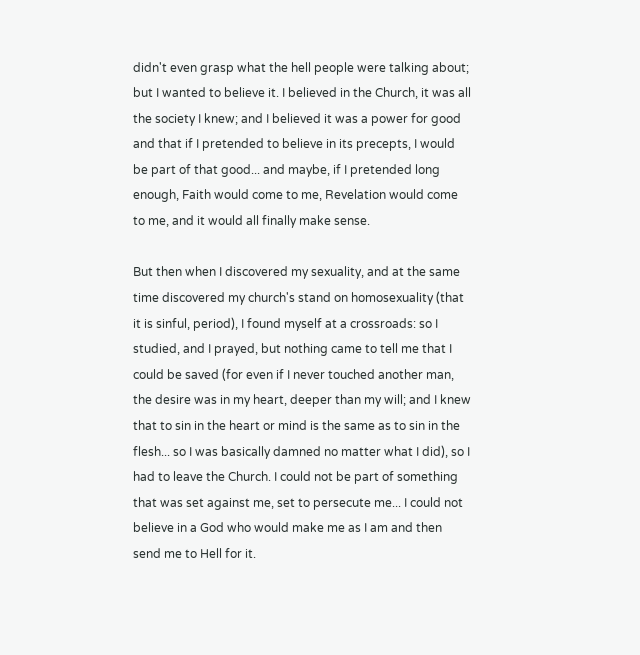didn't even grasp what the hell people were talking about; but I wanted to believe it. I believed in the Church, it was all the society I knew; and I believed it was a power for good and that if I pretended to believe in its precepts, I would be part of that good... and maybe, if I pretended long enough, Faith would come to me, Revelation would come to me, and it would all finally make sense.

But then when I discovered my sexuality, and at the same time discovered my church's stand on homosexuality (that it is sinful, period), I found myself at a crossroads: so I studied, and I prayed, but nothing came to tell me that I could be saved (for even if I never touched another man, the desire was in my heart, deeper than my will; and I knew that to sin in the heart or mind is the same as to sin in the flesh... so I was basically damned no matter what I did), so I had to leave the Church. I could not be part of something that was set against me, set to persecute me... I could not believe in a God who would make me as I am and then send me to Hell for it.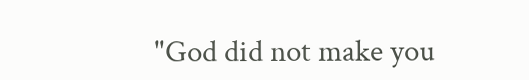"God did not make you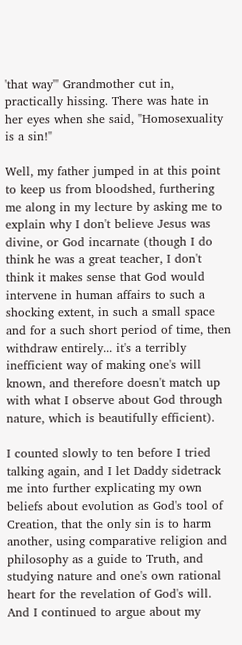'that way'" Grandmother cut in, practically hissing. There was hate in her eyes when she said, "Homosexuality is a sin!"

Well, my father jumped in at this point to keep us from bloodshed, furthering me along in my lecture by asking me to explain why I don't believe Jesus was divine, or God incarnate (though I do think he was a great teacher, I don't think it makes sense that God would intervene in human affairs to such a shocking extent, in such a small space and for a such short period of time, then withdraw entirely... it's a terribly inefficient way of making one's will known, and therefore doesn't match up with what I observe about God through nature, which is beautifully efficient).

I counted slowly to ten before I tried talking again, and I let Daddy sidetrack me into further explicating my own beliefs about evolution as God's tool of Creation, that the only sin is to harm another, using comparative religion and philosophy as a guide to Truth, and studying nature and one's own rational heart for the revelation of God's will. And I continued to argue about my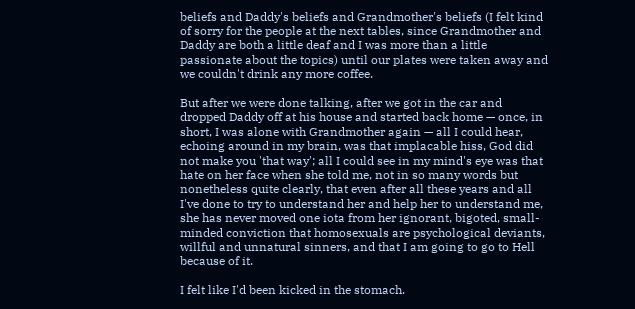beliefs and Daddy's beliefs and Grandmother's beliefs (I felt kind of sorry for the people at the next tables, since Grandmother and Daddy are both a little deaf and I was more than a little passionate about the topics) until our plates were taken away and we couldn't drink any more coffee.

But after we were done talking, after we got in the car and dropped Daddy off at his house and started back home — once, in short, I was alone with Grandmother again — all I could hear, echoing around in my brain, was that implacable hiss, God did not make you 'that way'; all I could see in my mind's eye was that hate on her face when she told me, not in so many words but nonetheless quite clearly, that even after all these years and all I've done to try to understand her and help her to understand me, she has never moved one iota from her ignorant, bigoted, small-minded conviction that homosexuals are psychological deviants, willful and unnatural sinners, and that I am going to go to Hell because of it.

I felt like I'd been kicked in the stomach.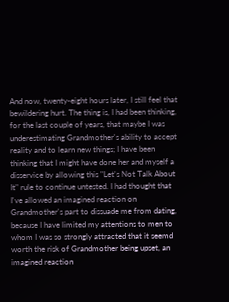And now, twenty-eight hours later, I still feel that bewildering hurt. The thing is, I had been thinking, for the last couple of years, that maybe I was underestimating Grandmother's ability to accept reality and to learn new things; I have been thinking that I might have done her and myself a disservice by allowing this "Let's Not Talk About It" rule to continue untested. I had thought that I've allowed an imagined reaction on Grandmother's part to dissuade me from dating, because I have limited my attentions to men to whom I was so strongly attracted that it seemd worth the risk of Grandmother being upset, an imagined reaction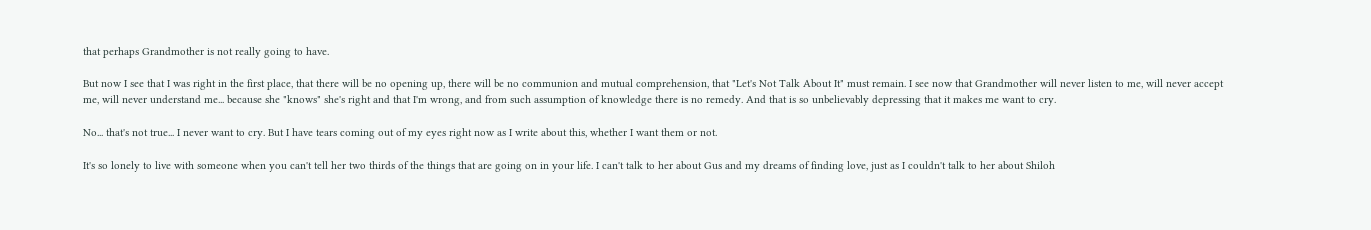that perhaps Grandmother is not really going to have.

But now I see that I was right in the first place, that there will be no opening up, there will be no communion and mutual comprehension, that "Let's Not Talk About It" must remain. I see now that Grandmother will never listen to me, will never accept me, will never understand me... because she "knows" she's right and that I'm wrong, and from such assumption of knowledge there is no remedy. And that is so unbelievably depressing that it makes me want to cry.

No... that's not true... I never want to cry. But I have tears coming out of my eyes right now as I write about this, whether I want them or not.

It's so lonely to live with someone when you can't tell her two thirds of the things that are going on in your life. I can't talk to her about Gus and my dreams of finding love, just as I couldn't talk to her about Shiloh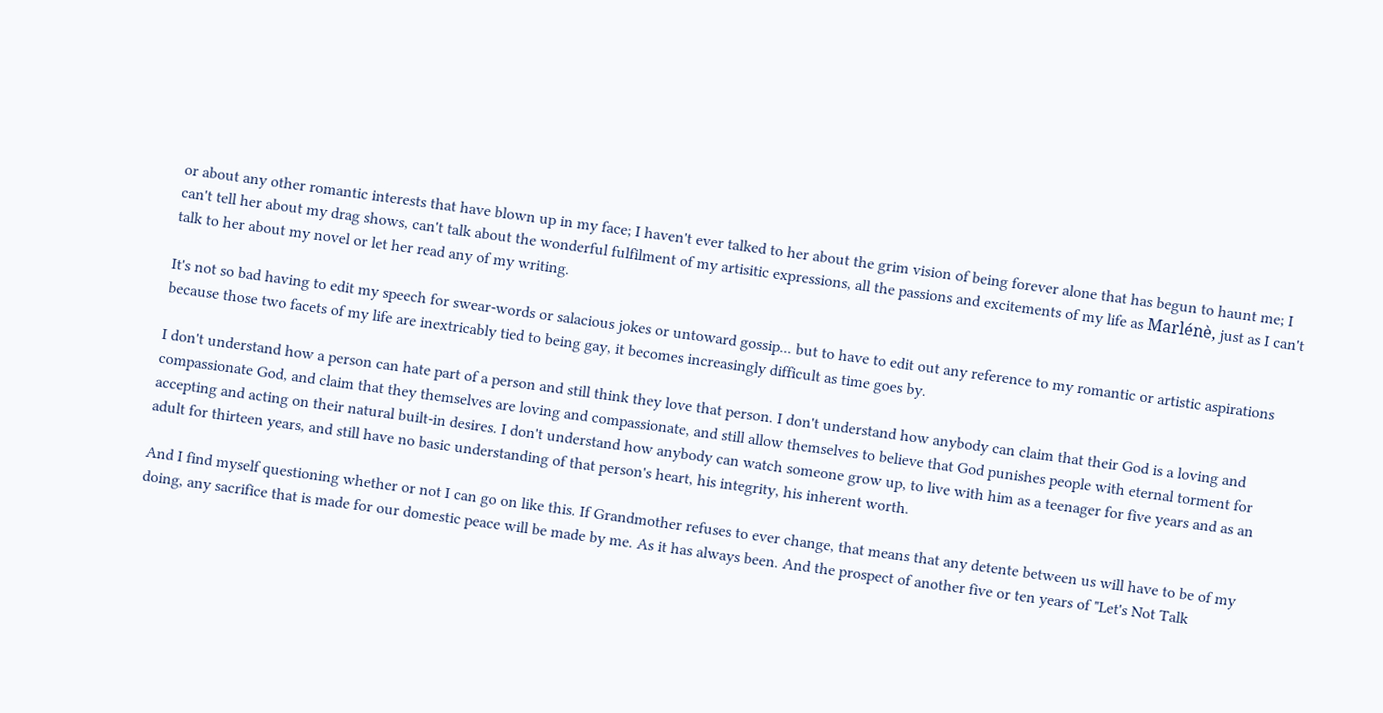or about any other romantic interests that have blown up in my face; I haven't ever talked to her about the grim vision of being forever alone that has begun to haunt me; I can't tell her about my drag shows, can't talk about the wonderful fulfilment of my artisitic expressions, all the passions and excitements of my life as Marlénè, just as I can't talk to her about my novel or let her read any of my writing.

It's not so bad having to edit my speech for swear-words or salacious jokes or untoward gossip... but to have to edit out any reference to my romantic or artistic aspirations because those two facets of my life are inextricably tied to being gay, it becomes increasingly difficult as time goes by.

I don't understand how a person can hate part of a person and still think they love that person. I don't understand how anybody can claim that their God is a loving and compassionate God, and claim that they themselves are loving and compassionate, and still allow themselves to believe that God punishes people with eternal torment for accepting and acting on their natural built-in desires. I don't understand how anybody can watch someone grow up, to live with him as a teenager for five years and as an adult for thirteen years, and still have no basic understanding of that person's heart, his integrity, his inherent worth.

And I find myself questioning whether or not I can go on like this. If Grandmother refuses to ever change, that means that any detente between us will have to be of my doing, any sacrifice that is made for our domestic peace will be made by me. As it has always been. And the prospect of another five or ten years of "Let's Not Talk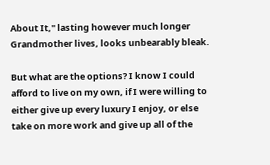About It," lasting however much longer Grandmother lives, looks unbearably bleak.

But what are the options? I know I could afford to live on my own, if I were willing to either give up every luxury I enjoy, or else take on more work and give up all of the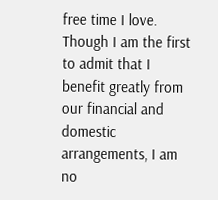free time I love. Though I am the first to admit that I benefit greatly from our financial and domestic arrangements, I am no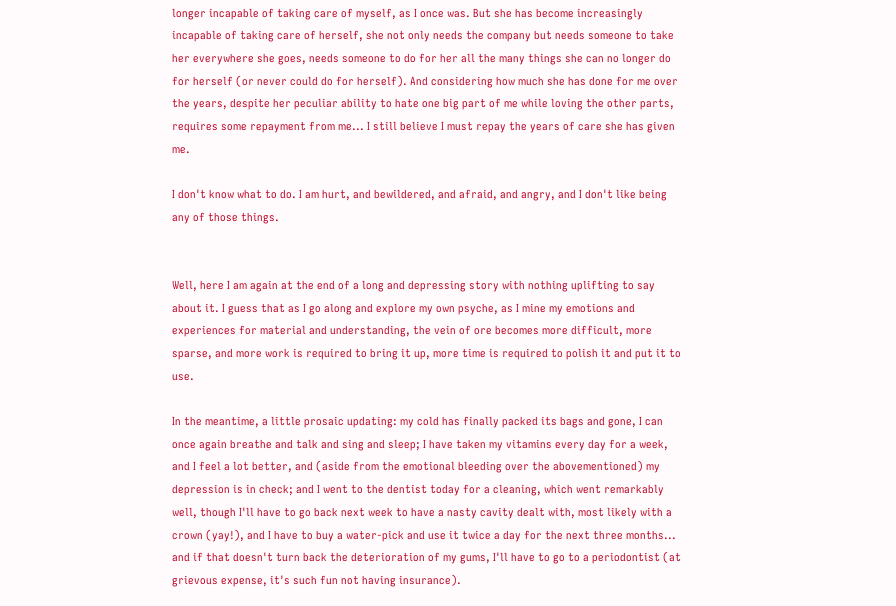longer incapable of taking care of myself, as I once was. But she has become increasingly incapable of taking care of herself, she not only needs the company but needs someone to take her everywhere she goes, needs someone to do for her all the many things she can no longer do for herself (or never could do for herself). And considering how much she has done for me over the years, despite her peculiar ability to hate one big part of me while loving the other parts, requires some repayment from me... I still believe I must repay the years of care she has given me.

I don't know what to do. I am hurt, and bewildered, and afraid, and angry, and I don't like being any of those things.


Well, here I am again at the end of a long and depressing story with nothing uplifting to say about it. I guess that as I go along and explore my own psyche, as I mine my emotions and experiences for material and understanding, the vein of ore becomes more difficult, more sparse, and more work is required to bring it up, more time is required to polish it and put it to use.

In the meantime, a little prosaic updating: my cold has finally packed its bags and gone, I can once again breathe and talk and sing and sleep; I have taken my vitamins every day for a week, and I feel a lot better, and (aside from the emotional bleeding over the abovementioned) my depression is in check; and I went to the dentist today for a cleaning, which went remarkably well, though I'll have to go back next week to have a nasty cavity dealt with, most likely with a crown (yay!), and I have to buy a water-pick and use it twice a day for the next three months... and if that doesn't turn back the deterioration of my gums, I'll have to go to a periodontist (at grievous expense, it's such fun not having insurance).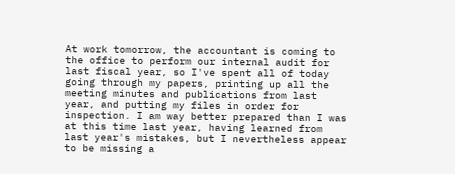At work tomorrow, the accountant is coming to the office to perform our internal audit for last fiscal year, so I've spent all of today going through my papers, printing up all the meeting minutes and publications from last year, and putting my files in order for inspection. I am way better prepared than I was at this time last year, having learned from last year's mistakes, but I nevertheless appear to be missing a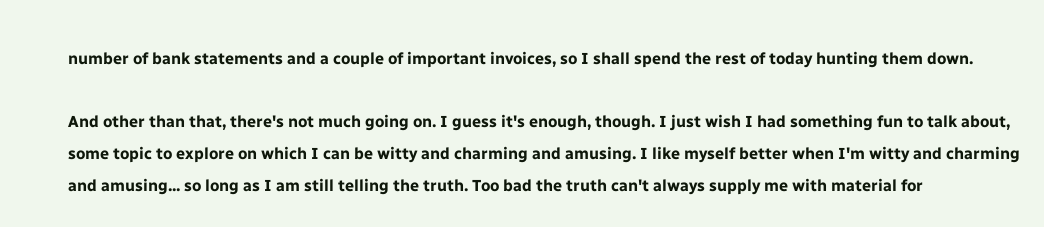number of bank statements and a couple of important invoices, so I shall spend the rest of today hunting them down.

And other than that, there's not much going on. I guess it's enough, though. I just wish I had something fun to talk about, some topic to explore on which I can be witty and charming and amusing. I like myself better when I'm witty and charming and amusing... so long as I am still telling the truth. Too bad the truth can't always supply me with material for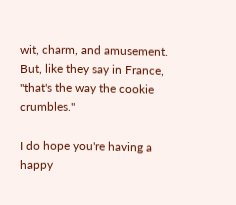wit, charm, and amusement. But, like they say in France, "that's the way the cookie crumbles."

I do hope you're having a happy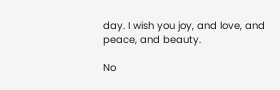day. I wish you joy, and love, and peace, and beauty.

No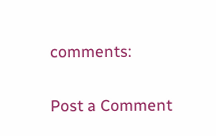comments:

Post a Comment